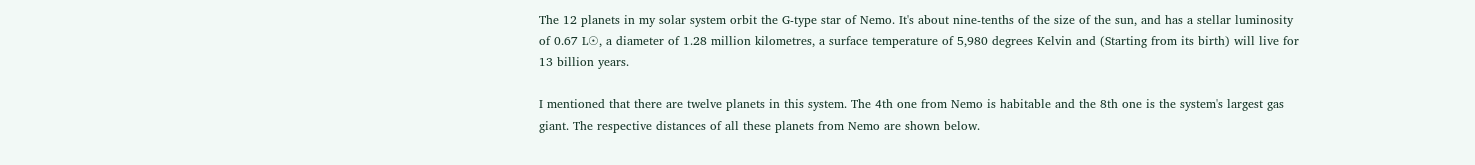The 12 planets in my solar system orbit the G-type star of Nemo. It's about nine-tenths of the size of the sun, and has a stellar luminosity of 0.67 L☉, a diameter of 1.28 million kilometres, a surface temperature of 5,980 degrees Kelvin and (Starting from its birth) will live for 13 billion years.

I mentioned that there are twelve planets in this system. The 4th one from Nemo is habitable and the 8th one is the system's largest gas giant. The respective distances of all these planets from Nemo are shown below.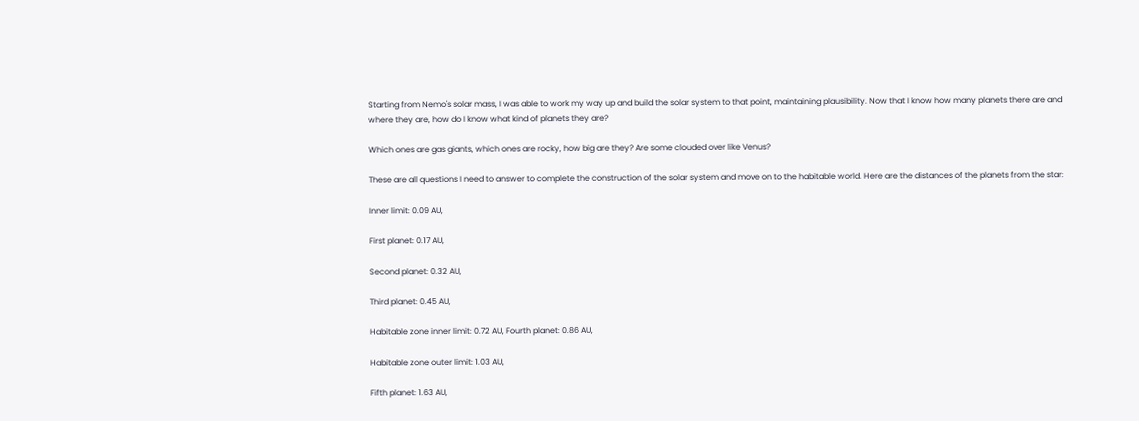Starting from Nemo's solar mass, I was able to work my way up and build the solar system to that point, maintaining plausibility. Now that I know how many planets there are and where they are, how do I know what kind of planets they are?

Which ones are gas giants, which ones are rocky, how big are they? Are some clouded over like Venus?

These are all questions I need to answer to complete the construction of the solar system and move on to the habitable world. Here are the distances of the planets from the star:

Inner limit: 0.09 AU,

First planet: 0.17 AU,

Second planet: 0.32 AU,

Third planet: 0.45 AU,

Habitable zone inner limit: 0.72 AU, Fourth planet: 0.86 AU,

Habitable zone outer limit: 1.03 AU,

Fifth planet: 1.63 AU,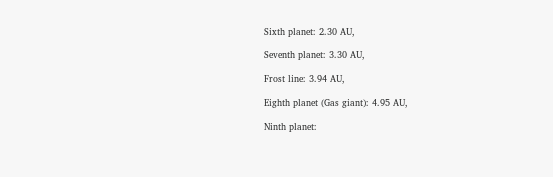Sixth planet: 2.30 AU,

Seventh planet: 3.30 AU,

Frost line: 3.94 AU,

Eighth planet (Gas giant): 4.95 AU,

Ninth planet: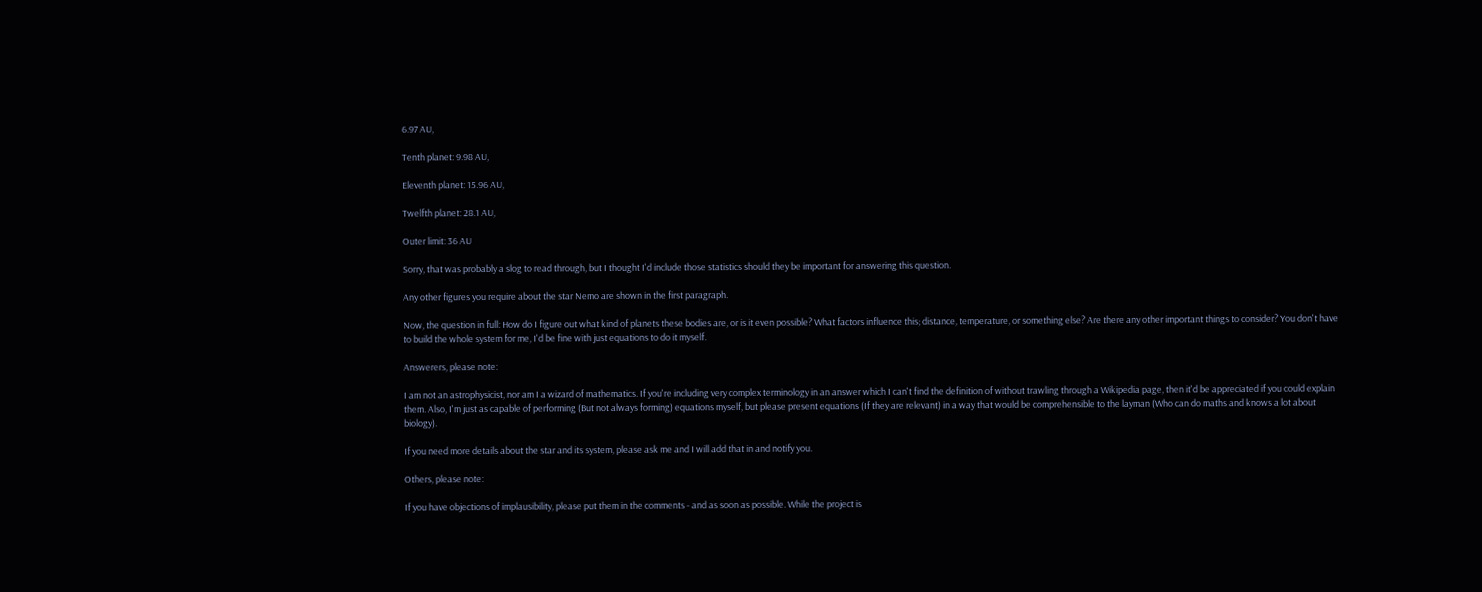6.97 AU,

Tenth planet: 9.98 AU,

Eleventh planet: 15.96 AU,

Twelfth planet: 28.1 AU,

Outer limit: 36 AU

Sorry, that was probably a slog to read through, but I thought I'd include those statistics should they be important for answering this question.

Any other figures you require about the star Nemo are shown in the first paragraph.

Now, the question in full: How do I figure out what kind of planets these bodies are, or is it even possible? What factors influence this; distance, temperature, or something else? Are there any other important things to consider? You don't have to build the whole system for me, I'd be fine with just equations to do it myself.

Answerers, please note:

I am not an astrophysicist, nor am I a wizard of mathematics. If you're including very complex terminology in an answer which I can't find the definition of without trawling through a Wikipedia page, then it'd be appreciated if you could explain them. Also, I'm just as capable of performing (But not always forming) equations myself, but please present equations (If they are relevant) in a way that would be comprehensible to the layman (Who can do maths and knows a lot about biology).

If you need more details about the star and its system, please ask me and I will add that in and notify you.

Others, please note:

If you have objections of implausibility, please put them in the comments - and as soon as possible. While the project is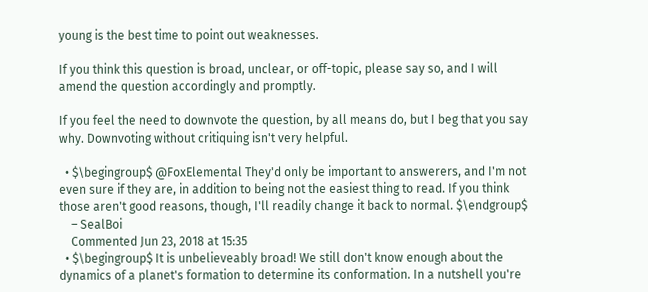young is the best time to point out weaknesses.

If you think this question is broad, unclear, or off-topic, please say so, and I will amend the question accordingly and promptly.

If you feel the need to downvote the question, by all means do, but I beg that you say why. Downvoting without critiquing isn't very helpful.

  • $\begingroup$ @FoxElemental They'd only be important to answerers, and I'm not even sure if they are, in addition to being not the easiest thing to read. If you think those aren't good reasons, though, I'll readily change it back to normal. $\endgroup$
    – SealBoi
    Commented Jun 23, 2018 at 15:35
  • $\begingroup$ It is unbelieveably broad! We still don't know enough about the dynamics of a planet's formation to determine its conformation. In a nutshell you're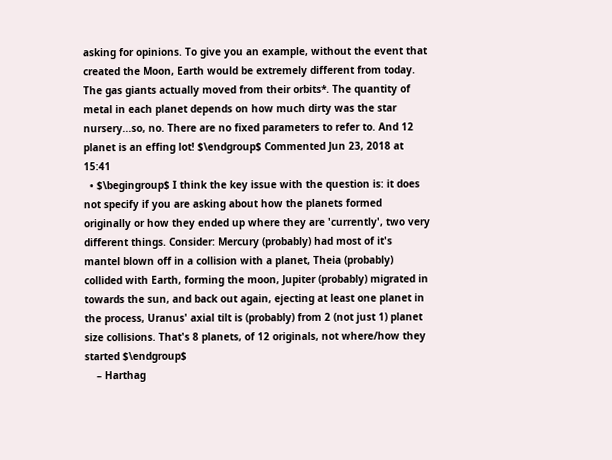asking for opinions. To give you an example, without the event that created the Moon, Earth would be extremely different from today. The gas giants actually moved from their orbits*. The quantity of metal in each planet depends on how much dirty was the star nursery...so, no. There are no fixed parameters to refer to. And 12 planet is an effing lot! $\endgroup$ Commented Jun 23, 2018 at 15:41
  • $\begingroup$ I think the key issue with the question is: it does not specify if you are asking about how the planets formed originally or how they ended up where they are 'currently', two very different things. Consider: Mercury (probably) had most of it's mantel blown off in a collision with a planet, Theia (probably) collided with Earth, forming the moon, Jupiter (probably) migrated in towards the sun, and back out again, ejecting at least one planet in the process, Uranus' axial tilt is (probably) from 2 (not just 1) planet size collisions. That's 8 planets, of 12 originals, not where/how they started $\endgroup$
    – Harthag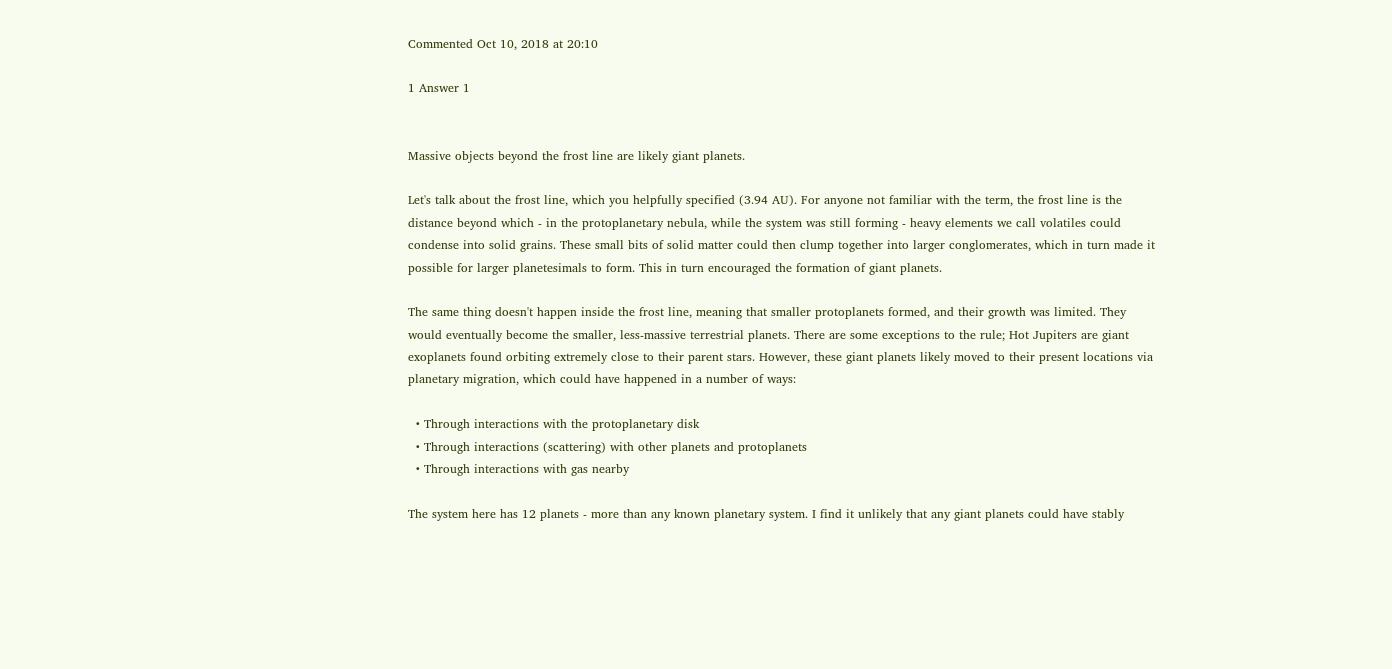Commented Oct 10, 2018 at 20:10

1 Answer 1


Massive objects beyond the frost line are likely giant planets.

Let's talk about the frost line, which you helpfully specified (3.94 AU). For anyone not familiar with the term, the frost line is the distance beyond which - in the protoplanetary nebula, while the system was still forming - heavy elements we call volatiles could condense into solid grains. These small bits of solid matter could then clump together into larger conglomerates, which in turn made it possible for larger planetesimals to form. This in turn encouraged the formation of giant planets.

The same thing doesn't happen inside the frost line, meaning that smaller protoplanets formed, and their growth was limited. They would eventually become the smaller, less-massive terrestrial planets. There are some exceptions to the rule; Hot Jupiters are giant exoplanets found orbiting extremely close to their parent stars. However, these giant planets likely moved to their present locations via planetary migration, which could have happened in a number of ways:

  • Through interactions with the protoplanetary disk
  • Through interactions (scattering) with other planets and protoplanets
  • Through interactions with gas nearby

The system here has 12 planets - more than any known planetary system. I find it unlikely that any giant planets could have stably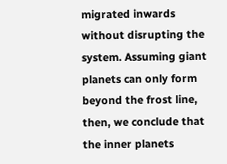migrated inwards without disrupting the system. Assuming giant planets can only form beyond the frost line, then, we conclude that the inner planets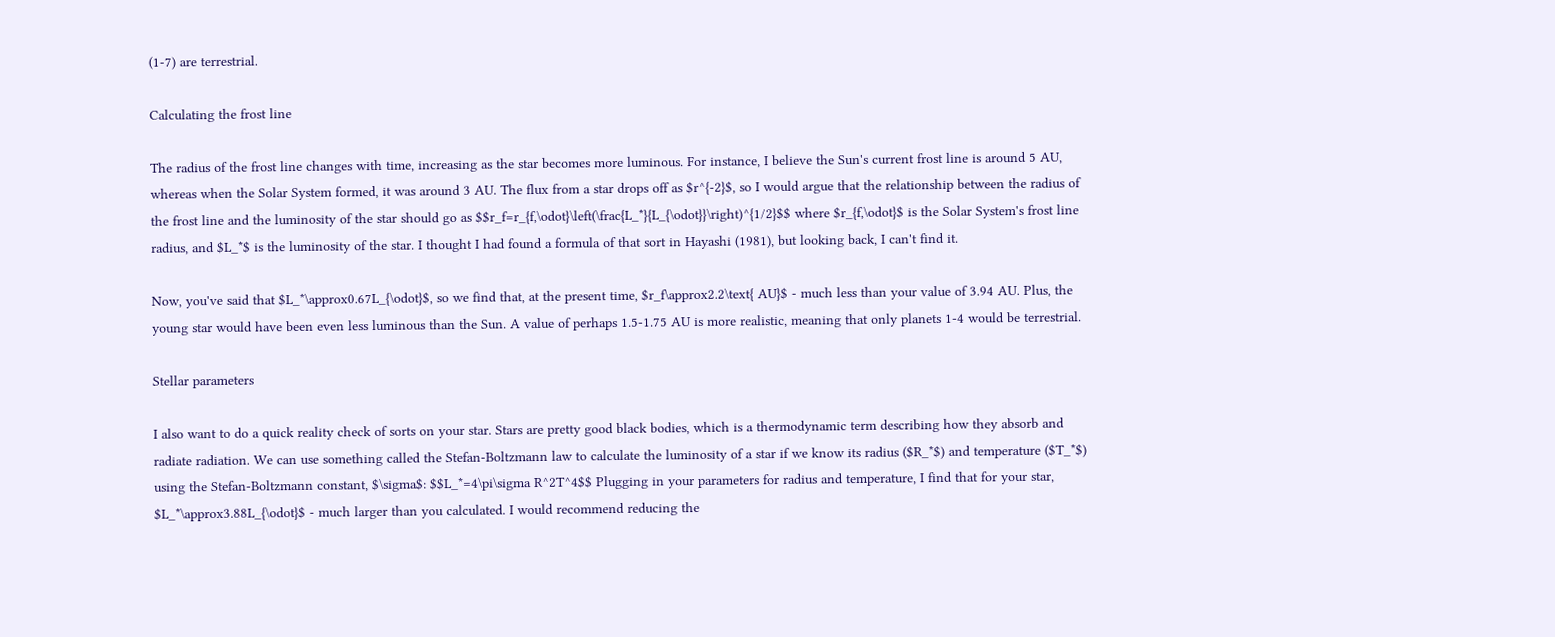(1-7) are terrestrial.

Calculating the frost line

The radius of the frost line changes with time, increasing as the star becomes more luminous. For instance, I believe the Sun's current frost line is around 5 AU, whereas when the Solar System formed, it was around 3 AU. The flux from a star drops off as $r^{-2}$, so I would argue that the relationship between the radius of the frost line and the luminosity of the star should go as $$r_f=r_{f,\odot}\left(\frac{L_*}{L_{\odot}}\right)^{1/2}$$ where $r_{f,\odot}$ is the Solar System's frost line radius, and $L_*$ is the luminosity of the star. I thought I had found a formula of that sort in Hayashi (1981), but looking back, I can't find it.

Now, you've said that $L_*\approx0.67L_{\odot}$, so we find that, at the present time, $r_f\approx2.2\text{ AU}$ - much less than your value of 3.94 AU. Plus, the young star would have been even less luminous than the Sun. A value of perhaps 1.5-1.75 AU is more realistic, meaning that only planets 1-4 would be terrestrial.

Stellar parameters

I also want to do a quick reality check of sorts on your star. Stars are pretty good black bodies, which is a thermodynamic term describing how they absorb and radiate radiation. We can use something called the Stefan-Boltzmann law to calculate the luminosity of a star if we know its radius ($R_*$) and temperature ($T_*$) using the Stefan-Boltzmann constant, $\sigma$: $$L_*=4\pi\sigma R^2T^4$$ Plugging in your parameters for radius and temperature, I find that for your star, $L_*\approx3.88L_{\odot}$ - much larger than you calculated. I would recommend reducing the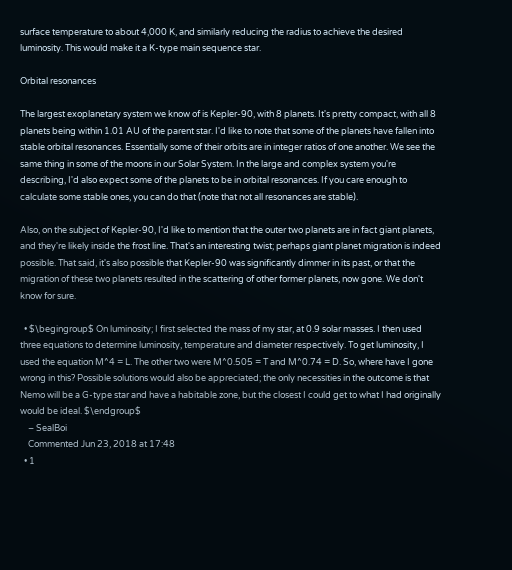surface temperature to about 4,000 K, and similarly reducing the radius to achieve the desired luminosity. This would make it a K-type main sequence star.

Orbital resonances

The largest exoplanetary system we know of is Kepler-90, with 8 planets. It's pretty compact, with all 8 planets being within 1.01 AU of the parent star. I'd like to note that some of the planets have fallen into stable orbital resonances. Essentially some of their orbits are in integer ratios of one another. We see the same thing in some of the moons in our Solar System. In the large and complex system you're describing, I'd also expect some of the planets to be in orbital resonances. If you care enough to calculate some stable ones, you can do that (note that not all resonances are stable).

Also, on the subject of Kepler-90, I'd like to mention that the outer two planets are in fact giant planets, and they're likely inside the frost line. That's an interesting twist; perhaps giant planet migration is indeed possible. That said, it's also possible that Kepler-90 was significantly dimmer in its past, or that the migration of these two planets resulted in the scattering of other former planets, now gone. We don't know for sure.

  • $\begingroup$ On luminosity; I first selected the mass of my star, at 0.9 solar masses. I then used three equations to determine luminosity, temperature and diameter respectively. To get luminosity, I used the equation M^4 = L. The other two were M^0.505 = T and M^0.74 = D. So, where have I gone wrong in this? Possible solutions would also be appreciated; the only necessities in the outcome is that Nemo will be a G-type star and have a habitable zone, but the closest I could get to what I had originally would be ideal. $\endgroup$
    – SealBoi
    Commented Jun 23, 2018 at 17:48
  • 1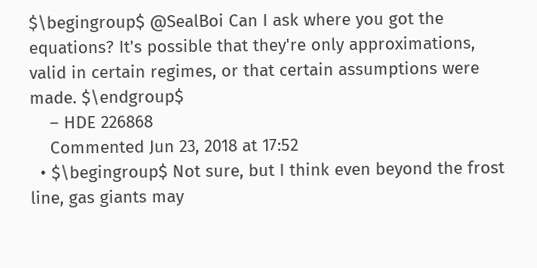$\begingroup$ @SealBoi Can I ask where you got the equations? It's possible that they're only approximations, valid in certain regimes, or that certain assumptions were made. $\endgroup$
    – HDE 226868
    Commented Jun 23, 2018 at 17:52
  • $\begingroup$ Not sure, but I think even beyond the frost line, gas giants may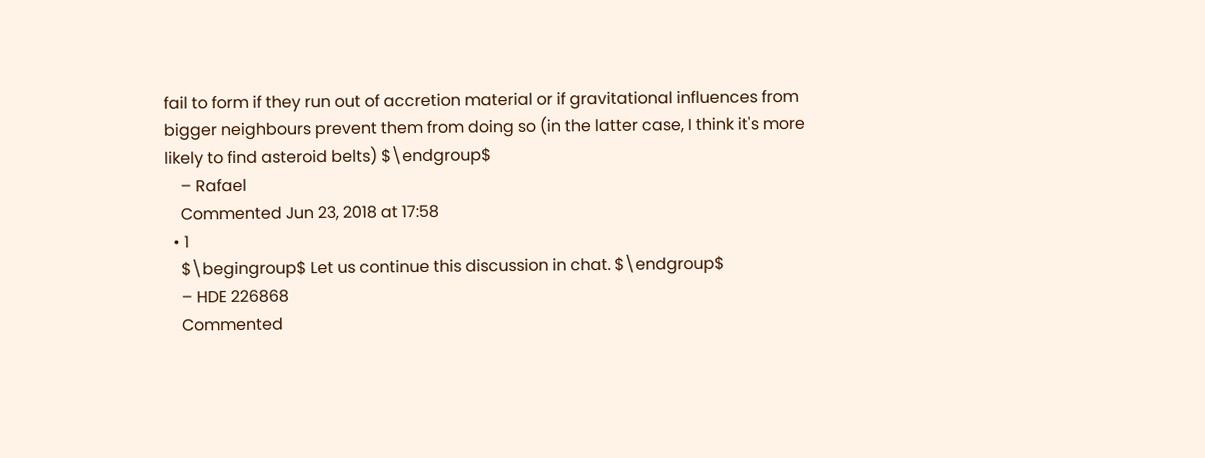fail to form if they run out of accretion material or if gravitational influences from bigger neighbours prevent them from doing so (in the latter case, I think it's more likely to find asteroid belts) $\endgroup$
    – Rafael
    Commented Jun 23, 2018 at 17:58
  • 1
    $\begingroup$ Let us continue this discussion in chat. $\endgroup$
    – HDE 226868
    Commented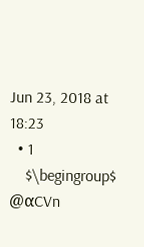Jun 23, 2018 at 18:23
  • 1
    $\begingroup$ @αCVn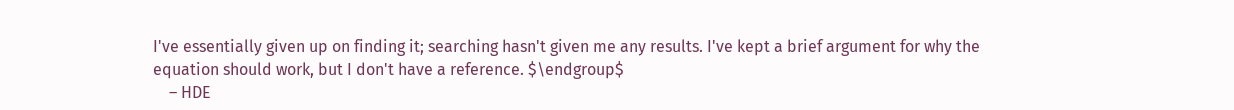I've essentially given up on finding it; searching hasn't given me any results. I've kept a brief argument for why the equation should work, but I don't have a reference. $\endgroup$
    – HDE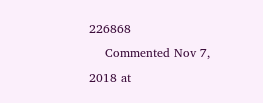226868
    Commented Nov 7, 2018 at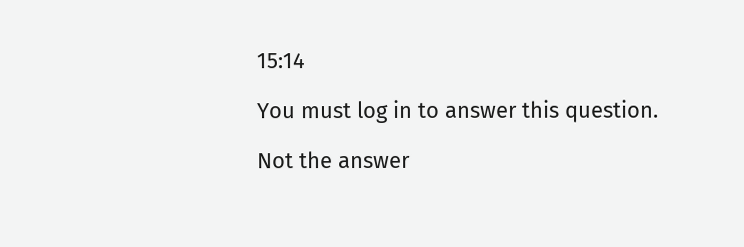15:14

You must log in to answer this question.

Not the answer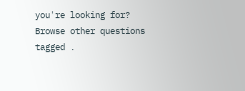you're looking for? Browse other questions tagged .